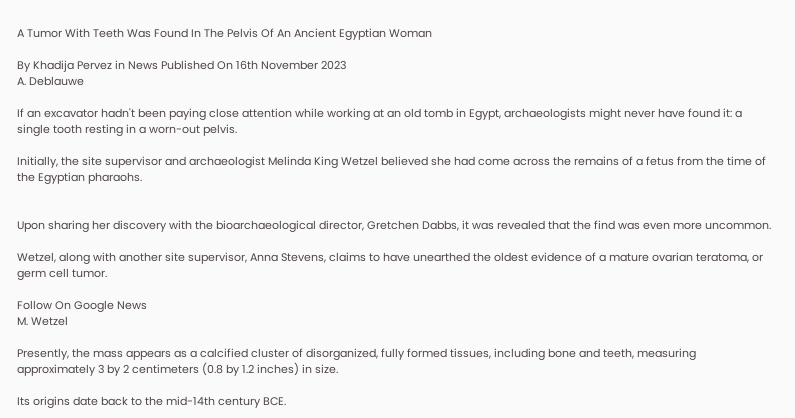A Tumor With Teeth Was Found In The Pelvis Of An Ancient Egyptian Woman

By Khadija Pervez in News Published On 16th November 2023
A. Deblauwe

If an excavator hadn't been paying close attention while working at an old tomb in Egypt, archaeologists might never have found it: a single tooth resting in a worn-out pelvis.

Initially, the site supervisor and archaeologist Melinda King Wetzel believed she had come across the remains of a fetus from the time of the Egyptian pharaohs.


Upon sharing her discovery with the bioarchaeological director, Gretchen Dabbs, it was revealed that the find was even more uncommon.

Wetzel, along with another site supervisor, Anna Stevens, claims to have unearthed the oldest evidence of a mature ovarian teratoma, or germ cell tumor.

Follow On Google News
M. Wetzel

Presently, the mass appears as a calcified cluster of disorganized, fully formed tissues, including bone and teeth, measuring approximately 3 by 2 centimeters (0.8 by 1.2 inches) in size.

Its origins date back to the mid-14th century BCE.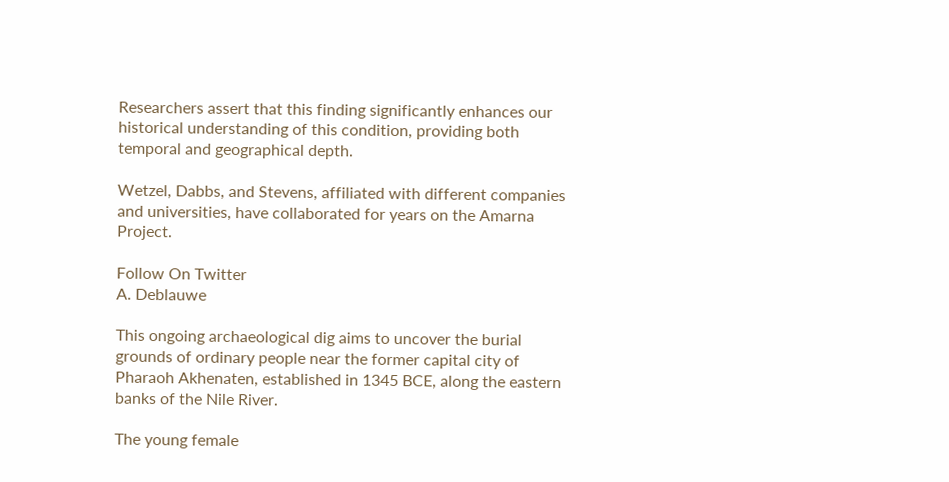Researchers assert that this finding significantly enhances our historical understanding of this condition, providing both temporal and geographical depth.

Wetzel, Dabbs, and Stevens, affiliated with different companies and universities, have collaborated for years on the Amarna Project.

Follow On Twitter
A. Deblauwe

This ongoing archaeological dig aims to uncover the burial grounds of ordinary people near the former capital city of Pharaoh Akhenaten, established in 1345 BCE, along the eastern banks of the Nile River.

The young female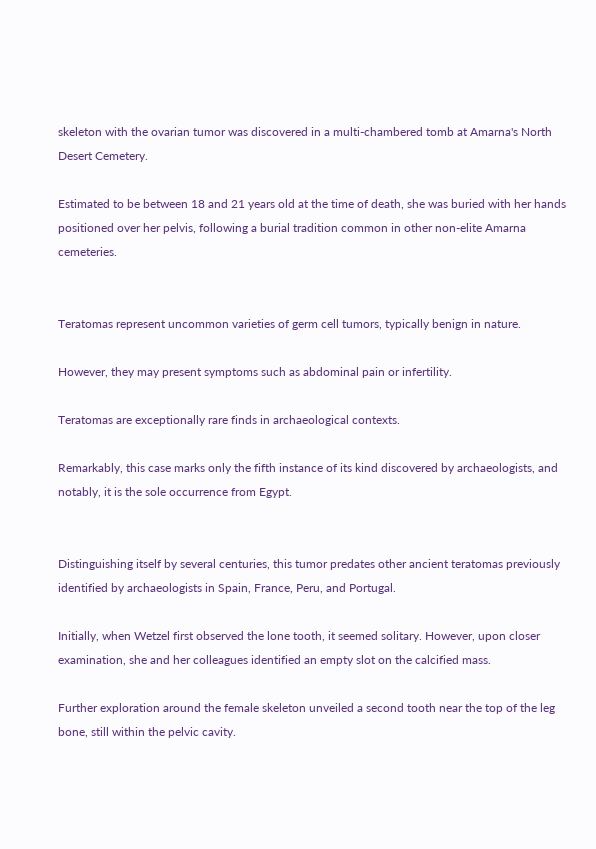skeleton with the ovarian tumor was discovered in a multi-chambered tomb at Amarna's North Desert Cemetery.

Estimated to be between 18 and 21 years old at the time of death, she was buried with her hands positioned over her pelvis, following a burial tradition common in other non-elite Amarna cemeteries.


Teratomas represent uncommon varieties of germ cell tumors, typically benign in nature.

However, they may present symptoms such as abdominal pain or infertility.

Teratomas are exceptionally rare finds in archaeological contexts.

Remarkably, this case marks only the fifth instance of its kind discovered by archaeologists, and notably, it is the sole occurrence from Egypt.


Distinguishing itself by several centuries, this tumor predates other ancient teratomas previously identified by archaeologists in Spain, France, Peru, and Portugal.

Initially, when Wetzel first observed the lone tooth, it seemed solitary. However, upon closer examination, she and her colleagues identified an empty slot on the calcified mass.

Further exploration around the female skeleton unveiled a second tooth near the top of the leg bone, still within the pelvic cavity.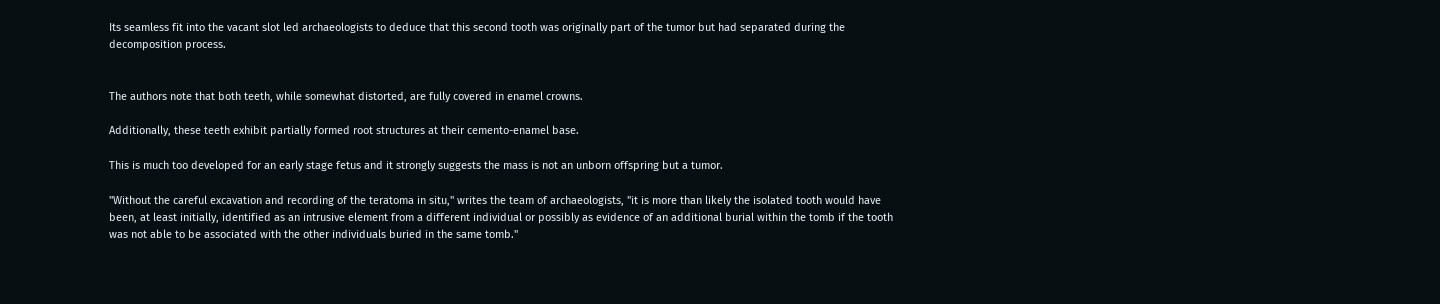Its seamless fit into the vacant slot led archaeologists to deduce that this second tooth was originally part of the tumor but had separated during the decomposition process.


The authors note that both teeth, while somewhat distorted, are fully covered in enamel crowns.

Additionally, these teeth exhibit partially formed root structures at their cemento-enamel base.

This is much too developed for an early stage fetus and it strongly suggests the mass is not an unborn offspring but a tumor.

"Without the careful excavation and recording of the teratoma in situ," writes the team of archaeologists, "it is more than likely the isolated tooth would have been, at least initially, identified as an intrusive element from a different individual or possibly as evidence of an additional burial within the tomb if the tooth was not able to be associated with the other individuals buried in the same tomb."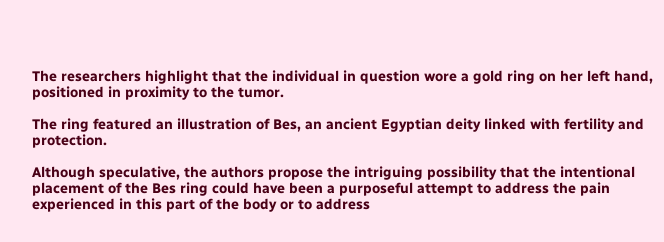The researchers highlight that the individual in question wore a gold ring on her left hand, positioned in proximity to the tumor.

The ring featured an illustration of Bes, an ancient Egyptian deity linked with fertility and protection.

Although speculative, the authors propose the intriguing possibility that the intentional placement of the Bes ring could have been a purposeful attempt to address the pain experienced in this part of the body or to address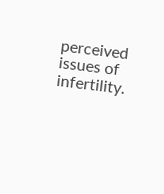perceived issues of infertility.